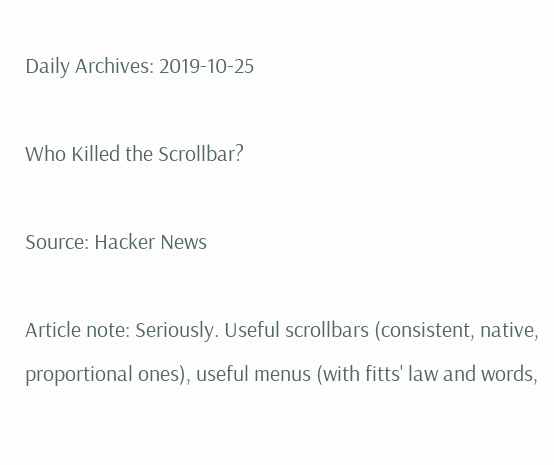Daily Archives: 2019-10-25

Who Killed the Scrollbar?

Source: Hacker News

Article note: Seriously. Useful scrollbars (consistent, native, proportional ones), useful menus (with fitts' law and words,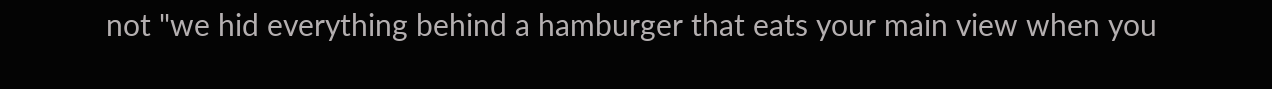not "we hid everything behind a hamburger that eats your main view when you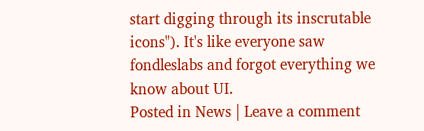start digging through its inscrutable icons"). It's like everyone saw fondleslabs and forgot everything we know about UI.
Posted in News | Leave a comment